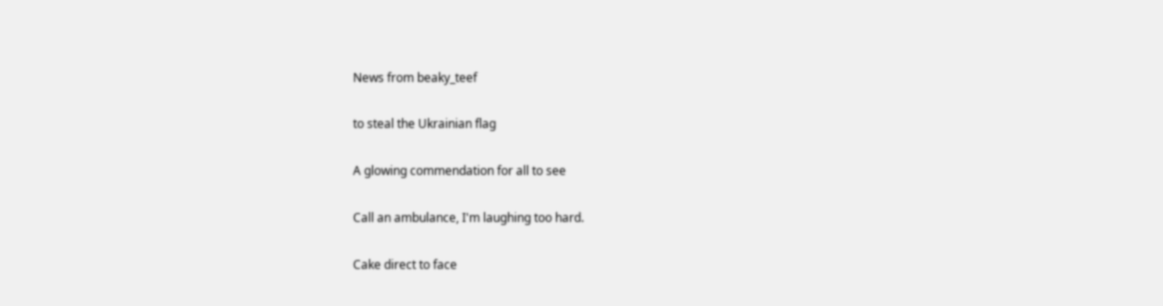News from beaky_teef

to steal the Ukrainian flag

A glowing commendation for all to see

Call an ambulance, I'm laughing too hard.

Cake direct to face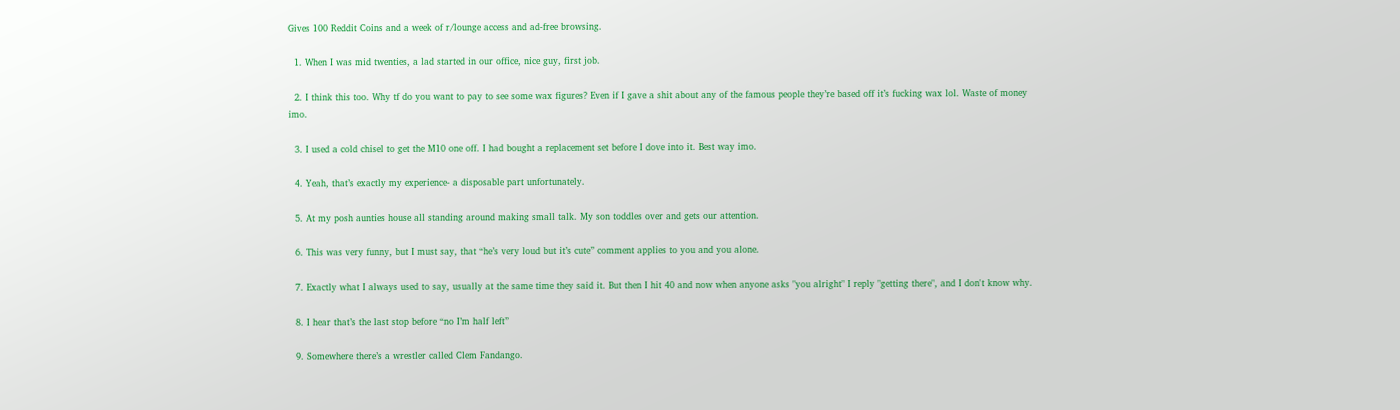Gives 100 Reddit Coins and a week of r/lounge access and ad-free browsing.

  1. When I was mid twenties, a lad started in our office, nice guy, first job.

  2. I think this too. Why tf do you want to pay to see some wax figures? Even if I gave a shit about any of the famous people they’re based off it’s fucking wax lol. Waste of money imo.

  3. I used a cold chisel to get the M10 one off. I had bought a replacement set before I dove into it. Best way imo.

  4. Yeah, that’s exactly my experience- a disposable part unfortunately.

  5. At my posh aunties house all standing around making small talk. My son toddles over and gets our attention.

  6. This was very funny, but I must say, that “he’s very loud but it’s cute” comment applies to you and you alone.

  7. Exactly what I always used to say, usually at the same time they said it. But then I hit 40 and now when anyone asks "you alright" I reply "getting there", and I don't know why.

  8. I hear that’s the last stop before “no I’m half left”

  9. Somewhere there’s a wrestler called Clem Fandango.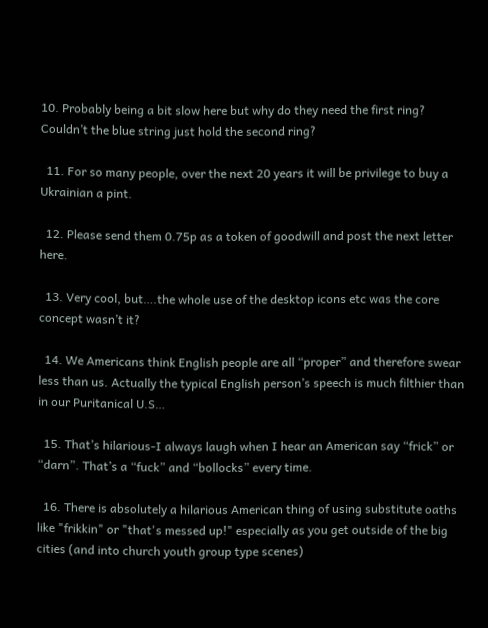10. Probably being a bit slow here but why do they need the first ring? Couldn’t the blue string just hold the second ring?

  11. For so many people, over the next 20 years it will be privilege to buy a Ukrainian a pint.

  12. Please send them 0.75p as a token of goodwill and post the next letter here.

  13. Very cool, but….the whole use of the desktop icons etc was the core concept wasn’t it?

  14. We Americans think English people are all “proper” and therefore swear less than us. Actually the typical English person’s speech is much filthier than in our Puritanical U.S…

  15. That’s hilarious-I always laugh when I hear an American say “frick” or “darn”. That’s a “fuck” and “bollocks” every time.

  16. There is absolutely a hilarious American thing of using substitute oaths like "frikkin" or "that's messed up!" especially as you get outside of the big cities (and into church youth group type scenes)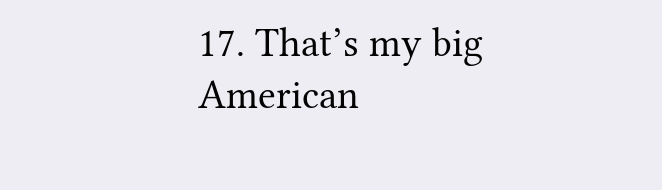17. That’s my big American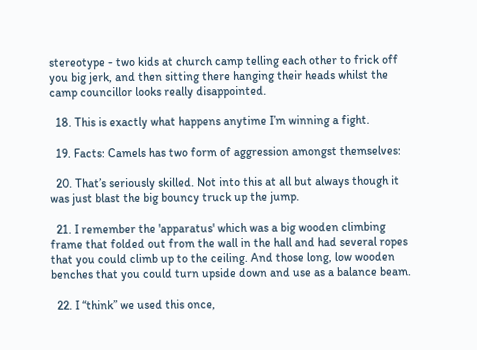stereotype - two kids at church camp telling each other to frick off you big jerk, and then sitting there hanging their heads whilst the camp councillor looks really disappointed.

  18. This is exactly what happens anytime I’m winning a fight.

  19. Facts: Camels has two form of aggression amongst themselves:

  20. That’s seriously skilled. Not into this at all but always though it was just blast the big bouncy truck up the jump.

  21. I remember the 'apparatus' which was a big wooden climbing frame that folded out from the wall in the hall and had several ropes that you could climb up to the ceiling. And those long, low wooden benches that you could turn upside down and use as a balance beam.

  22. I “think” we used this once,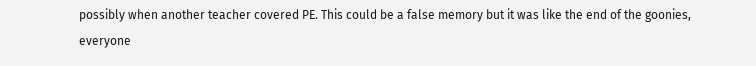possibly when another teacher covered PE. This could be a false memory but it was like the end of the goonies, everyone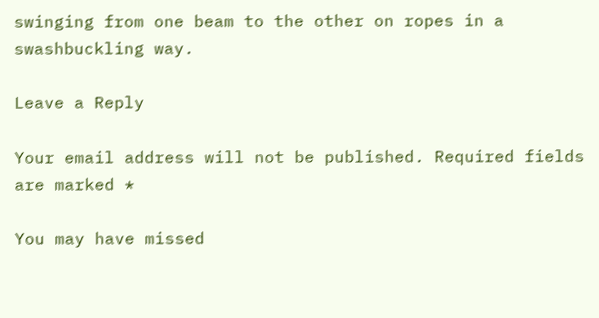swinging from one beam to the other on ropes in a swashbuckling way.

Leave a Reply

Your email address will not be published. Required fields are marked *

You may have missed